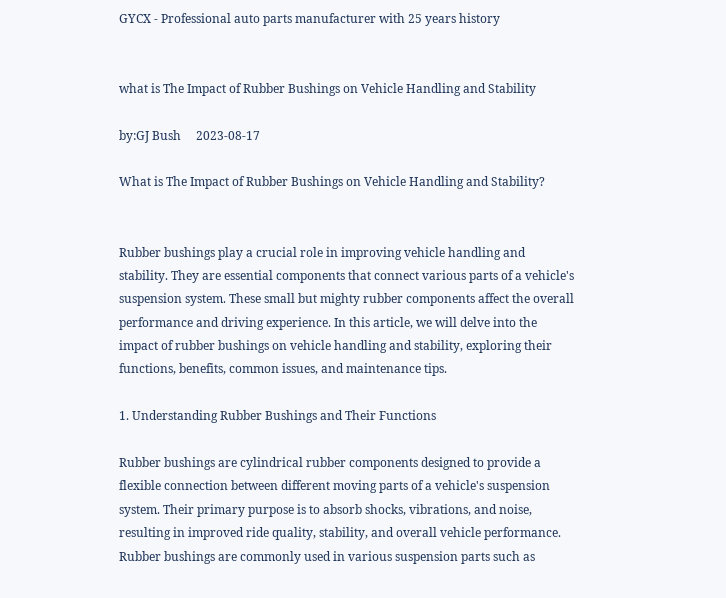GYCX - Professional auto parts manufacturer with 25 years history


what is The Impact of Rubber Bushings on Vehicle Handling and Stability

by:GJ Bush     2023-08-17

What is The Impact of Rubber Bushings on Vehicle Handling and Stability?


Rubber bushings play a crucial role in improving vehicle handling and stability. They are essential components that connect various parts of a vehicle's suspension system. These small but mighty rubber components affect the overall performance and driving experience. In this article, we will delve into the impact of rubber bushings on vehicle handling and stability, exploring their functions, benefits, common issues, and maintenance tips.

1. Understanding Rubber Bushings and Their Functions

Rubber bushings are cylindrical rubber components designed to provide a flexible connection between different moving parts of a vehicle's suspension system. Their primary purpose is to absorb shocks, vibrations, and noise, resulting in improved ride quality, stability, and overall vehicle performance. Rubber bushings are commonly used in various suspension parts such as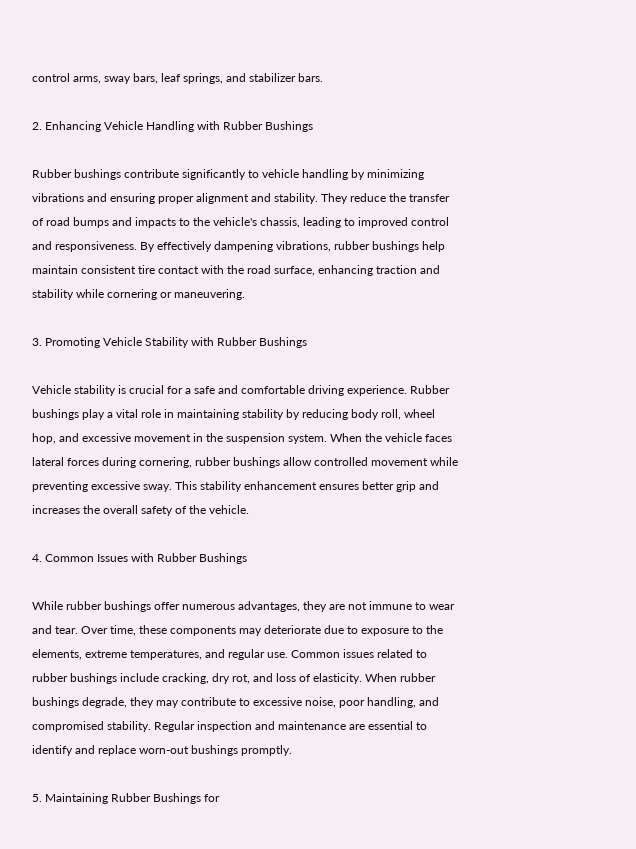control arms, sway bars, leaf springs, and stabilizer bars.

2. Enhancing Vehicle Handling with Rubber Bushings

Rubber bushings contribute significantly to vehicle handling by minimizing vibrations and ensuring proper alignment and stability. They reduce the transfer of road bumps and impacts to the vehicle's chassis, leading to improved control and responsiveness. By effectively dampening vibrations, rubber bushings help maintain consistent tire contact with the road surface, enhancing traction and stability while cornering or maneuvering.

3. Promoting Vehicle Stability with Rubber Bushings

Vehicle stability is crucial for a safe and comfortable driving experience. Rubber bushings play a vital role in maintaining stability by reducing body roll, wheel hop, and excessive movement in the suspension system. When the vehicle faces lateral forces during cornering, rubber bushings allow controlled movement while preventing excessive sway. This stability enhancement ensures better grip and increases the overall safety of the vehicle.

4. Common Issues with Rubber Bushings

While rubber bushings offer numerous advantages, they are not immune to wear and tear. Over time, these components may deteriorate due to exposure to the elements, extreme temperatures, and regular use. Common issues related to rubber bushings include cracking, dry rot, and loss of elasticity. When rubber bushings degrade, they may contribute to excessive noise, poor handling, and compromised stability. Regular inspection and maintenance are essential to identify and replace worn-out bushings promptly.

5. Maintaining Rubber Bushings for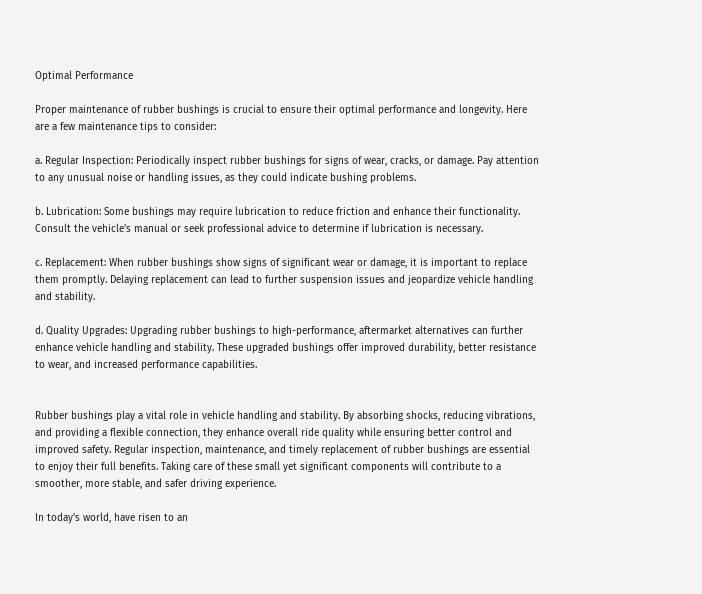Optimal Performance

Proper maintenance of rubber bushings is crucial to ensure their optimal performance and longevity. Here are a few maintenance tips to consider:

a. Regular Inspection: Periodically inspect rubber bushings for signs of wear, cracks, or damage. Pay attention to any unusual noise or handling issues, as they could indicate bushing problems.

b. Lubrication: Some bushings may require lubrication to reduce friction and enhance their functionality. Consult the vehicle's manual or seek professional advice to determine if lubrication is necessary.

c. Replacement: When rubber bushings show signs of significant wear or damage, it is important to replace them promptly. Delaying replacement can lead to further suspension issues and jeopardize vehicle handling and stability.

d. Quality Upgrades: Upgrading rubber bushings to high-performance, aftermarket alternatives can further enhance vehicle handling and stability. These upgraded bushings offer improved durability, better resistance to wear, and increased performance capabilities.


Rubber bushings play a vital role in vehicle handling and stability. By absorbing shocks, reducing vibrations, and providing a flexible connection, they enhance overall ride quality while ensuring better control and improved safety. Regular inspection, maintenance, and timely replacement of rubber bushings are essential to enjoy their full benefits. Taking care of these small yet significant components will contribute to a smoother, more stable, and safer driving experience.

In today's world, have risen to an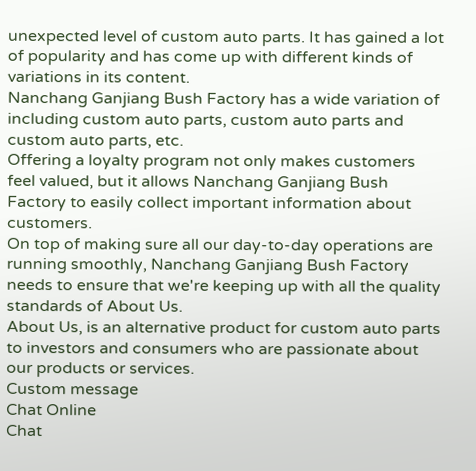unexpected level of custom auto parts. It has gained a lot of popularity and has come up with different kinds of variations in its content.
Nanchang Ganjiang Bush Factory has a wide variation of including custom auto parts, custom auto parts and custom auto parts, etc.
Offering a loyalty program not only makes customers feel valued, but it allows Nanchang Ganjiang Bush Factory to easily collect important information about customers.
On top of making sure all our day-to-day operations are running smoothly, Nanchang Ganjiang Bush Factory needs to ensure that we're keeping up with all the quality standards of About Us.
About Us, is an alternative product for custom auto parts to investors and consumers who are passionate about our products or services.
Custom message
Chat Online
Chat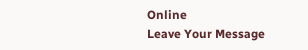Online
Leave Your Message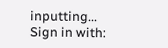inputting...
Sign in with: